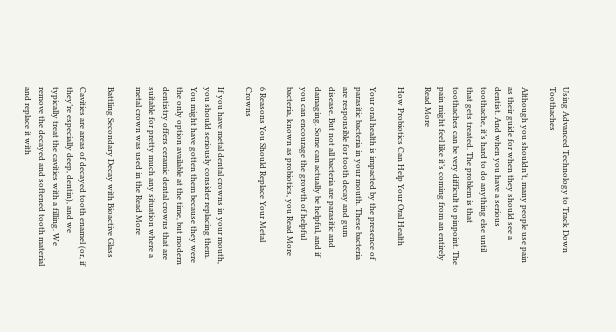Using Advanced Technology to Track Down Toothaches

Although you shouldn’t, many people use pain as their guide for when they should see a dentist. And when you have a serious toothache, it’s hard to do anything else until that gets treated. The problem is that toothaches can be very difficult to pinpoint. The pain might feel like it’s coming from an entirely Read More

How Probiotics Can Help Your Oral Health

Your oral health is impacted by the presence of parasitic bacteria in your mouth. These bacteria are responsible for tooth decay and gum disease. But not all bacteria are parasitic and damaging. Some can actually be helpful, and if you can encourage the growth of helpful bacteria, known as probiotics, you Read More

6 Reasons You Should Replace Your Metal Crowns

If you have metal dental crowns in your mouth, you should seriously consider replacing them. You might have gotten them because they were the only option available at the time, but modern dentistry offers ceramic dental crowns that are suitable for pretty much any situation where a metal crown was used in the Read More

Battling Secondary Decay with Bioactive Glass

Cavities are areas of decayed tooth enamel (or, if they’re especially deep, dentin), and we typically treat the cavities with a filling. We remove the decayed and softened tooth material and replace it with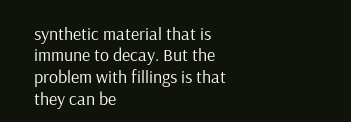synthetic material that is immune to decay. But the problem with fillings is that they can be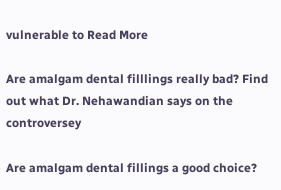vulnerable to Read More

Are amalgam dental filllings really bad? Find out what Dr. Nehawandian says on the controversey

Are amalgam dental fillings a good choice?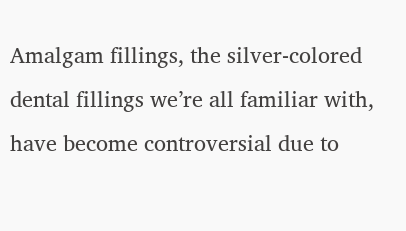Amalgam fillings, the silver-colored dental fillings we’re all familiar with, have become controversial due to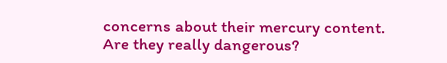concerns about their mercury content. Are they really dangerous?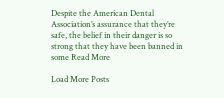Despite the American Dental Association’s assurance that they’re safe, the belief in their danger is so strong that they have been banned in some Read More

Load More Posts